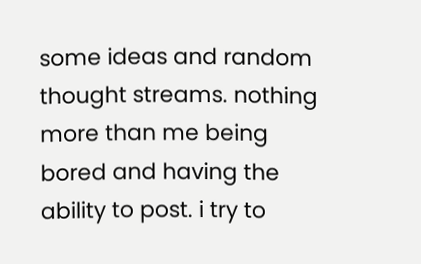some ideas and random thought streams. nothing more than me being bored and having the ability to post. i try to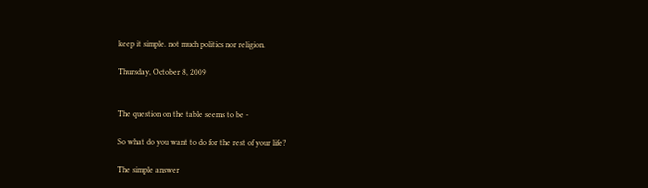keep it simple. not much politics nor religion.

Thursday, October 8, 2009


The question on the table seems to be -

So what do you want to do for the rest of your life?

The simple answer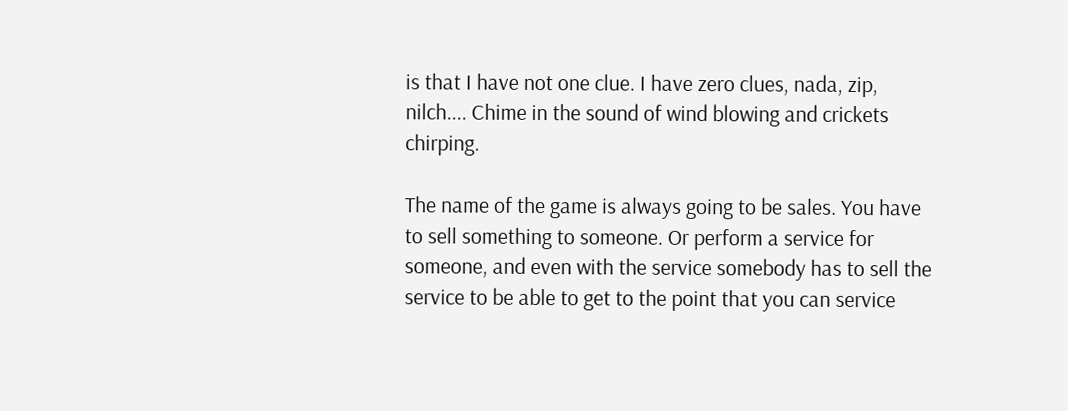is that I have not one clue. I have zero clues, nada, zip, nilch.... Chime in the sound of wind blowing and crickets chirping.

The name of the game is always going to be sales. You have to sell something to someone. Or perform a service for someone, and even with the service somebody has to sell the service to be able to get to the point that you can service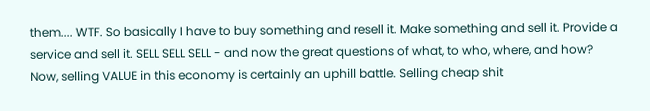them.... WTF. So basically I have to buy something and resell it. Make something and sell it. Provide a service and sell it. SELL SELL SELL - and now the great questions of what, to who, where, and how? Now, selling VALUE in this economy is certainly an uphill battle. Selling cheap shit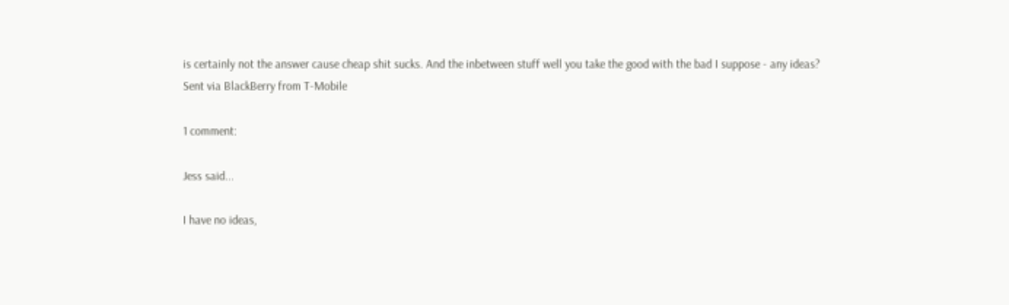is certainly not the answer cause cheap shit sucks. And the inbetween stuff well you take the good with the bad I suppose - any ideas?
Sent via BlackBerry from T-Mobile

1 comment:

Jess said...

I have no ideas,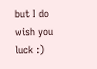but I do wish you luck :)